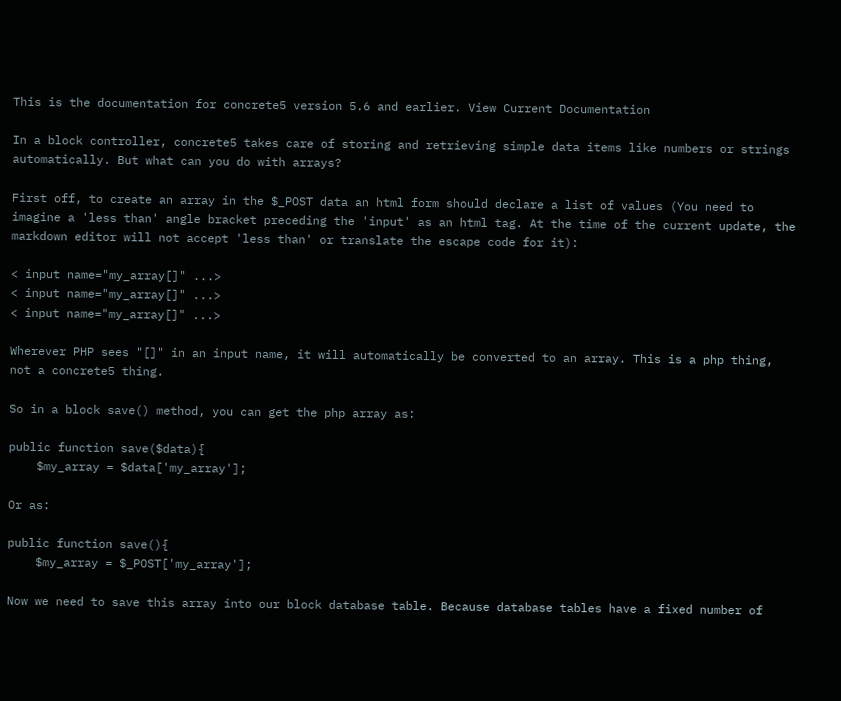This is the documentation for concrete5 version 5.6 and earlier. View Current Documentation

In a block controller, concrete5 takes care of storing and retrieving simple data items like numbers or strings automatically. But what can you do with arrays?

First off, to create an array in the $_POST data an html form should declare a list of values (You need to imagine a 'less than' angle bracket preceding the 'input' as an html tag. At the time of the current update, the markdown editor will not accept 'less than' or translate the escape code for it):

< input name="my_array[]" ...>
< input name="my_array[]" ...>
< input name="my_array[]" ...>

Wherever PHP sees "[]" in an input name, it will automatically be converted to an array. This is a php thing, not a concrete5 thing.

So in a block save() method, you can get the php array as:

public function save($data){
    $my_array = $data['my_array'];

Or as:

public function save(){
    $my_array = $_POST['my_array'];

Now we need to save this array into our block database table. Because database tables have a fixed number of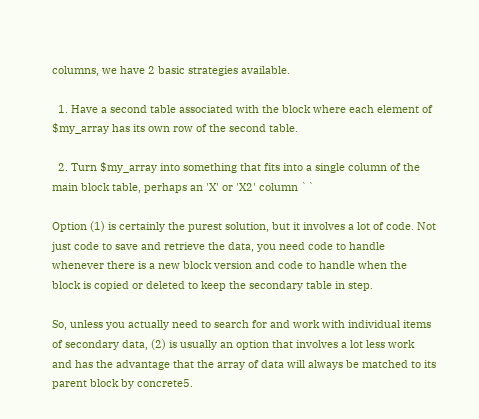columns, we have 2 basic strategies available.

  1. Have a second table associated with the block where each element of $my_array has its own row of the second table.

  2. Turn $my_array into something that fits into a single column of the main block table, perhaps an 'X' or 'X2' column ``

Option (1) is certainly the purest solution, but it involves a lot of code. Not just code to save and retrieve the data, you need code to handle whenever there is a new block version and code to handle when the block is copied or deleted to keep the secondary table in step.

So, unless you actually need to search for and work with individual items of secondary data, (2) is usually an option that involves a lot less work and has the advantage that the array of data will always be matched to its parent block by concrete5.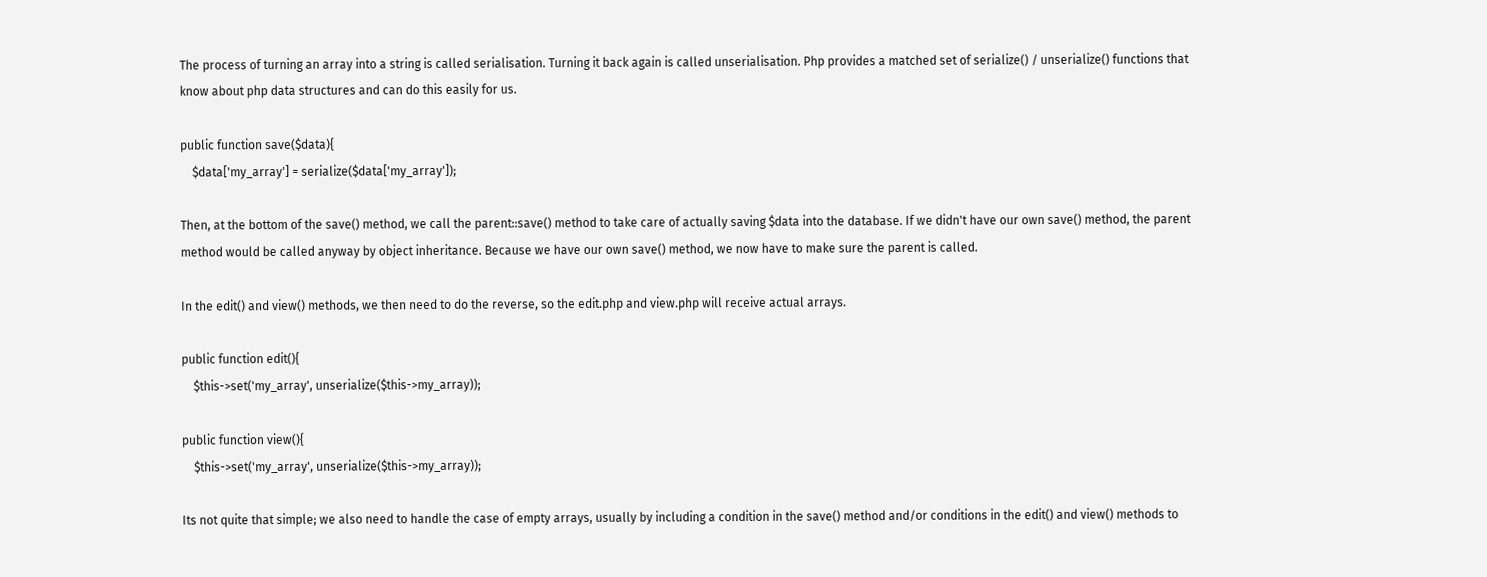The process of turning an array into a string is called serialisation. Turning it back again is called unserialisation. Php provides a matched set of serialize() / unserialize() functions that know about php data structures and can do this easily for us.

public function save($data){
    $data['my_array'] = serialize($data['my_array']);

Then, at the bottom of the save() method, we call the parent::save() method to take care of actually saving $data into the database. If we didn't have our own save() method, the parent method would be called anyway by object inheritance. Because we have our own save() method, we now have to make sure the parent is called.

In the edit() and view() methods, we then need to do the reverse, so the edit.php and view.php will receive actual arrays.

public function edit(){
    $this->set('my_array', unserialize($this->my_array));

public function view(){
    $this->set('my_array', unserialize($this->my_array));

Its not quite that simple; we also need to handle the case of empty arrays, usually by including a condition in the save() method and/or conditions in the edit() and view() methods to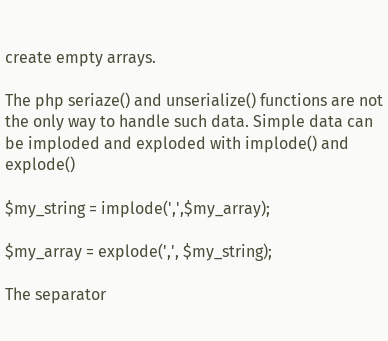create empty arrays.

The php seriaze() and unserialize() functions are not the only way to handle such data. Simple data can be imploded and exploded with implode() and explode()

$my_string = implode(',',$my_array);

$my_array = explode(',', $my_string);

The separator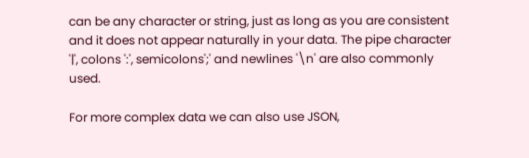can be any character or string, just as long as you are consistent and it does not appear naturally in your data. The pipe character '|', colons ':', semicolons';' and newlines '\n' are also commonly used.

For more complex data we can also use JSON,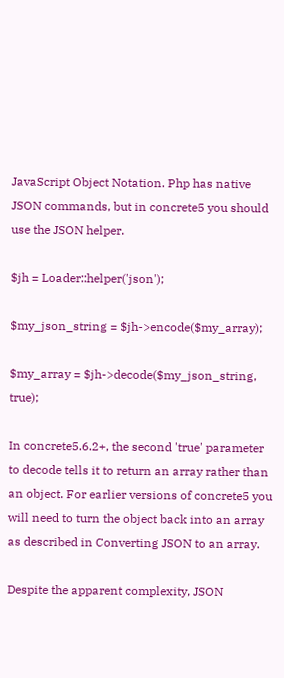JavaScript Object Notation. Php has native JSON commands, but in concrete5 you should use the JSON helper.

$jh = Loader::helper('json');

$my_json_string = $jh->encode($my_array);

$my_array = $jh->decode($my_json_string, true);

In concrete5.6.2+, the second 'true' parameter to decode tells it to return an array rather than an object. For earlier versions of concrete5 you will need to turn the object back into an array as described in Converting JSON to an array.

Despite the apparent complexity, JSON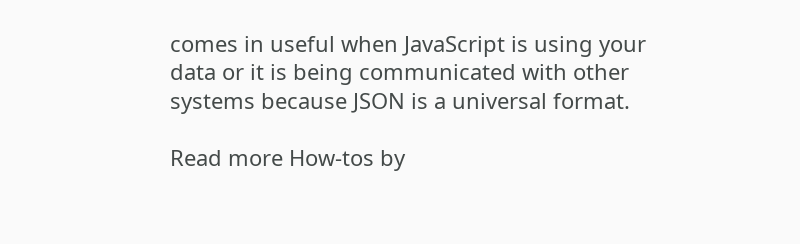comes in useful when JavaScript is using your data or it is being communicated with other systems because JSON is a universal format.

Read more How-tos by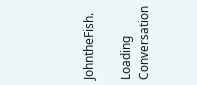JohntheFish.

Loading Conversation